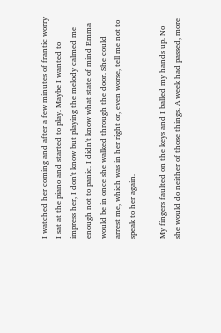I watched her coming and after a few minutes of frantic worry I sat at the piano and started to play. Maybe I wanted to impress her, I don't know but playing the melody calmed me enough not to panic. I didn't know what state of mind Emma would be in once she walked through the door. She could arrest me, which was in her right or, even worse, tell me not to speak to her again.

My fingers faulted on the keys and I balled my hands up. No she would do neither of those things. A week had passed, more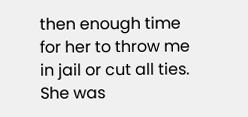then enough time for her to throw me in jail or cut all ties. She was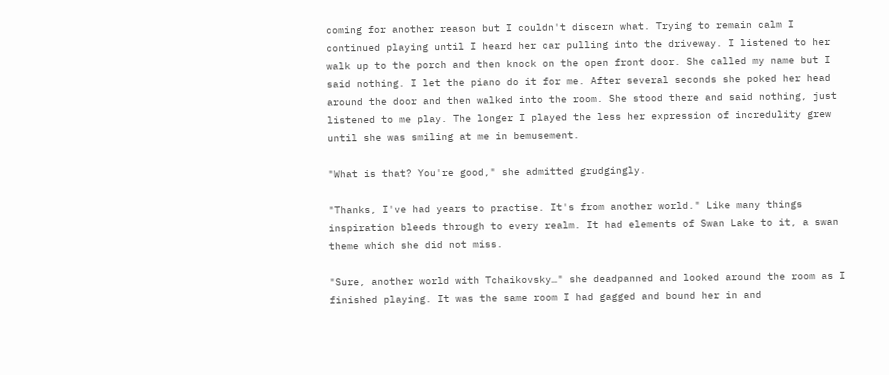coming for another reason but I couldn't discern what. Trying to remain calm I continued playing until I heard her car pulling into the driveway. I listened to her walk up to the porch and then knock on the open front door. She called my name but I said nothing. I let the piano do it for me. After several seconds she poked her head around the door and then walked into the room. She stood there and said nothing, just listened to me play. The longer I played the less her expression of incredulity grew until she was smiling at me in bemusement.

"What is that? You're good," she admitted grudgingly.

"Thanks, I've had years to practise. It's from another world." Like many things inspiration bleeds through to every realm. It had elements of Swan Lake to it, a swan theme which she did not miss.

"Sure, another world with Tchaikovsky…" she deadpanned and looked around the room as I finished playing. It was the same room I had gagged and bound her in and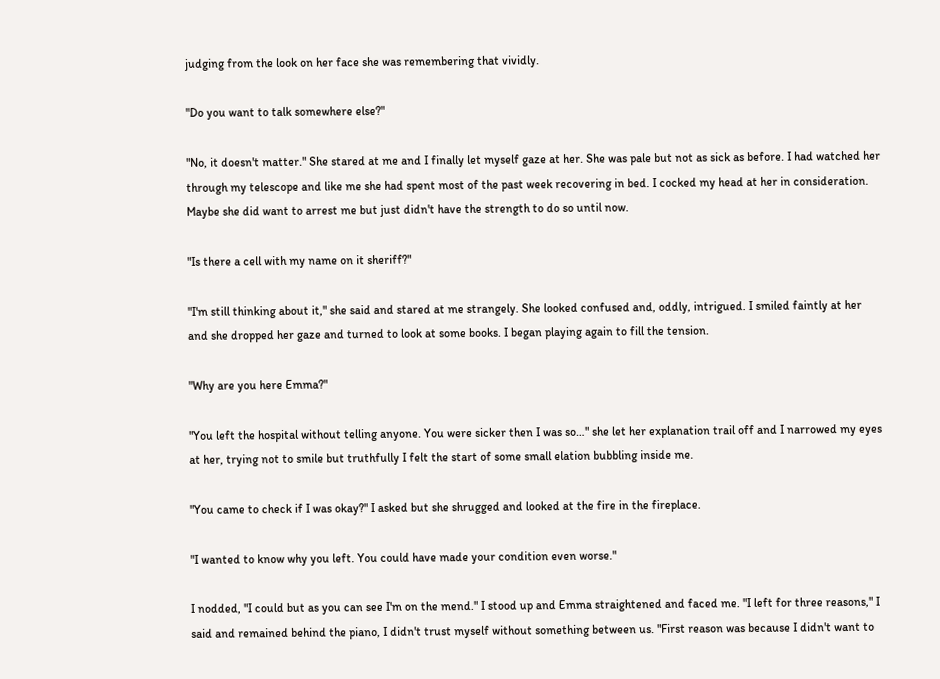judging from the look on her face she was remembering that vividly.

"Do you want to talk somewhere else?"

"No, it doesn't matter." She stared at me and I finally let myself gaze at her. She was pale but not as sick as before. I had watched her through my telescope and like me she had spent most of the past week recovering in bed. I cocked my head at her in consideration. Maybe she did want to arrest me but just didn't have the strength to do so until now.

"Is there a cell with my name on it sheriff?"

"I'm still thinking about it," she said and stared at me strangely. She looked confused and, oddly, intrigued. I smiled faintly at her and she dropped her gaze and turned to look at some books. I began playing again to fill the tension.

"Why are you here Emma?"

"You left the hospital without telling anyone. You were sicker then I was so…" she let her explanation trail off and I narrowed my eyes at her, trying not to smile but truthfully I felt the start of some small elation bubbling inside me.

"You came to check if I was okay?" I asked but she shrugged and looked at the fire in the fireplace.

"I wanted to know why you left. You could have made your condition even worse."

I nodded, "I could but as you can see I'm on the mend." I stood up and Emma straightened and faced me. "I left for three reasons," I said and remained behind the piano, I didn't trust myself without something between us. "First reason was because I didn't want to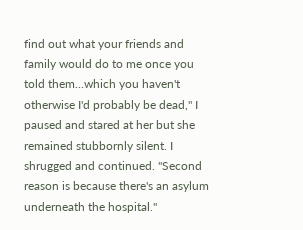find out what your friends and family would do to me once you told them…which you haven't otherwise I'd probably be dead," I paused and stared at her but she remained stubbornly silent. I shrugged and continued. "Second reason is because there's an asylum underneath the hospital."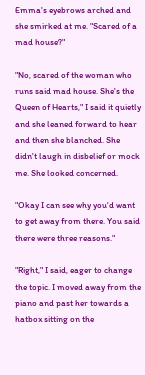Emma's eyebrows arched and she smirked at me. "Scared of a mad house?"

"No, scared of the woman who runs said mad house. She's the Queen of Hearts," I said it quietly and she leaned forward to hear and then she blanched. She didn't laugh in disbelief or mock me. She looked concerned.

"Okay I can see why you'd want to get away from there. You said there were three reasons."

"Right," I said, eager to change the topic. I moved away from the piano and past her towards a hatbox sitting on the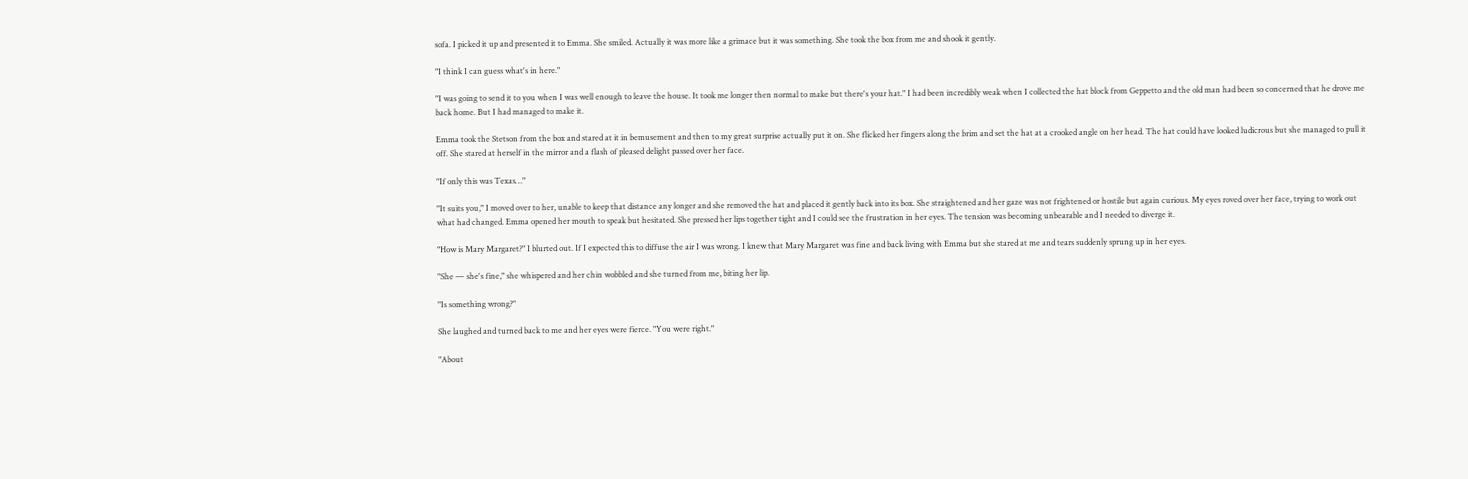sofa. I picked it up and presented it to Emma. She smiled. Actually it was more like a grimace but it was something. She took the box from me and shook it gently.

"I think I can guess what's in here."

"I was going to send it to you when I was well enough to leave the house. It took me longer then normal to make but there's your hat." I had been incredibly weak when I collected the hat block from Geppetto and the old man had been so concerned that he drove me back home. But I had managed to make it.

Emma took the Stetson from the box and stared at it in bemusement and then to my great surprise actually put it on. She flicked her fingers along the brim and set the hat at a crooked angle on her head. The hat could have looked ludicrous but she managed to pull it off. She stared at herself in the mirror and a flash of pleased delight passed over her face.

"If only this was Texas…"

"It suits you," I moved over to her, unable to keep that distance any longer and she removed the hat and placed it gently back into its box. She straightened and her gaze was not frightened or hostile but again curious. My eyes roved over her face, trying to work out what had changed. Emma opened her mouth to speak but hesitated. She pressed her lips together tight and I could see the frustration in her eyes. The tension was becoming unbearable and I needed to diverge it.

"How is Mary Margaret?" I blurted out. If I expected this to diffuse the air I was wrong. I knew that Mary Margaret was fine and back living with Emma but she stared at me and tears suddenly sprung up in her eyes.

"She — she's fine," she whispered and her chin wobbled and she turned from me, biting her lip.

"Is something wrong?"

She laughed and turned back to me and her eyes were fierce. "You were right."

"About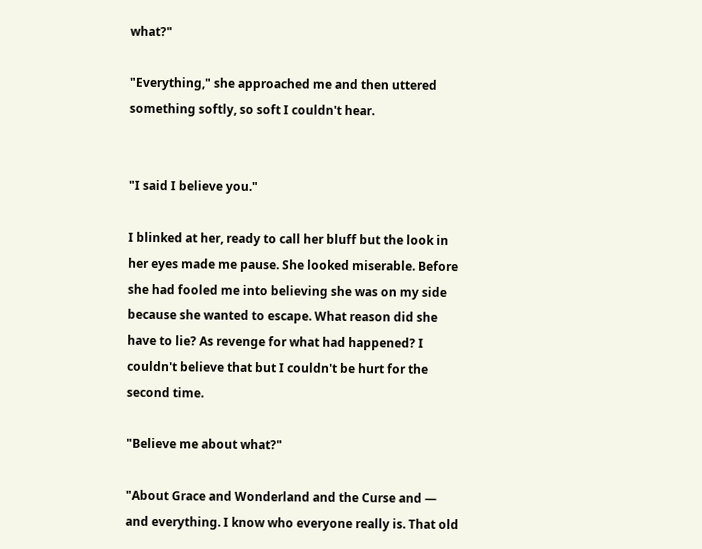what?"

"Everything," she approached me and then uttered something softly, so soft I couldn't hear.


"I said I believe you."

I blinked at her, ready to call her bluff but the look in her eyes made me pause. She looked miserable. Before she had fooled me into believing she was on my side because she wanted to escape. What reason did she have to lie? As revenge for what had happened? I couldn't believe that but I couldn't be hurt for the second time.

"Believe me about what?"

"About Grace and Wonderland and the Curse and — and everything. I know who everyone really is. That old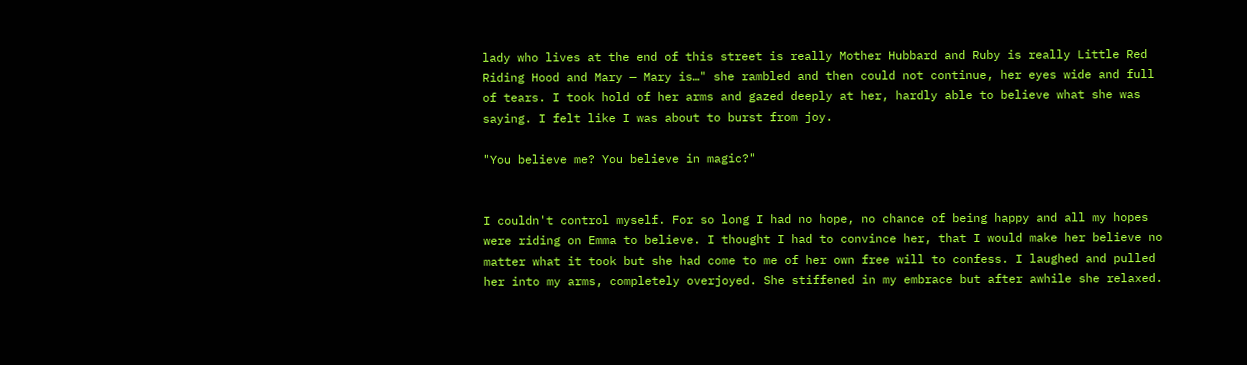lady who lives at the end of this street is really Mother Hubbard and Ruby is really Little Red Riding Hood and Mary — Mary is…" she rambled and then could not continue, her eyes wide and full of tears. I took hold of her arms and gazed deeply at her, hardly able to believe what she was saying. I felt like I was about to burst from joy.

"You believe me? You believe in magic?"


I couldn't control myself. For so long I had no hope, no chance of being happy and all my hopes were riding on Emma to believe. I thought I had to convince her, that I would make her believe no matter what it took but she had come to me of her own free will to confess. I laughed and pulled her into my arms, completely overjoyed. She stiffened in my embrace but after awhile she relaxed.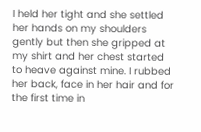I held her tight and she settled her hands on my shoulders gently but then she gripped at my shirt and her chest started to heave against mine. I rubbed her back, face in her hair and for the first time in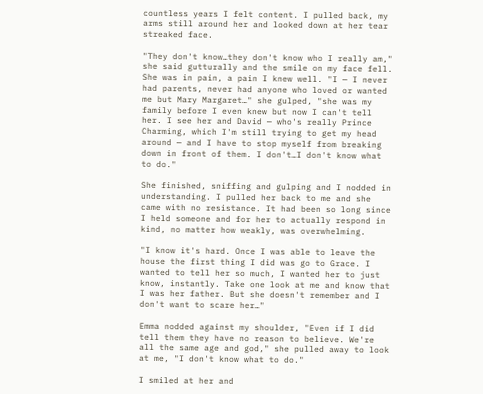countless years I felt content. I pulled back, my arms still around her and looked down at her tear streaked face.

"They don't know…they don't know who I really am," she said gutturally and the smile on my face fell. She was in pain, a pain I knew well. "I — I never had parents, never had anyone who loved or wanted me but Mary Margaret…" she gulped, "she was my family before I even knew but now I can't tell her. I see her and David — who's really Prince Charming, which I'm still trying to get my head around — and I have to stop myself from breaking down in front of them. I don't…I don't know what to do."

She finished, sniffing and gulping and I nodded in understanding. I pulled her back to me and she came with no resistance. It had been so long since I held someone and for her to actually respond in kind, no matter how weakly, was overwhelming.

"I know it's hard. Once I was able to leave the house the first thing I did was go to Grace. I wanted to tell her so much, I wanted her to just know, instantly. Take one look at me and know that I was her father. But she doesn't remember and I don't want to scare her…"

Emma nodded against my shoulder, "Even if I did tell them they have no reason to believe. We're all the same age and god," she pulled away to look at me, "I don't know what to do."

I smiled at her and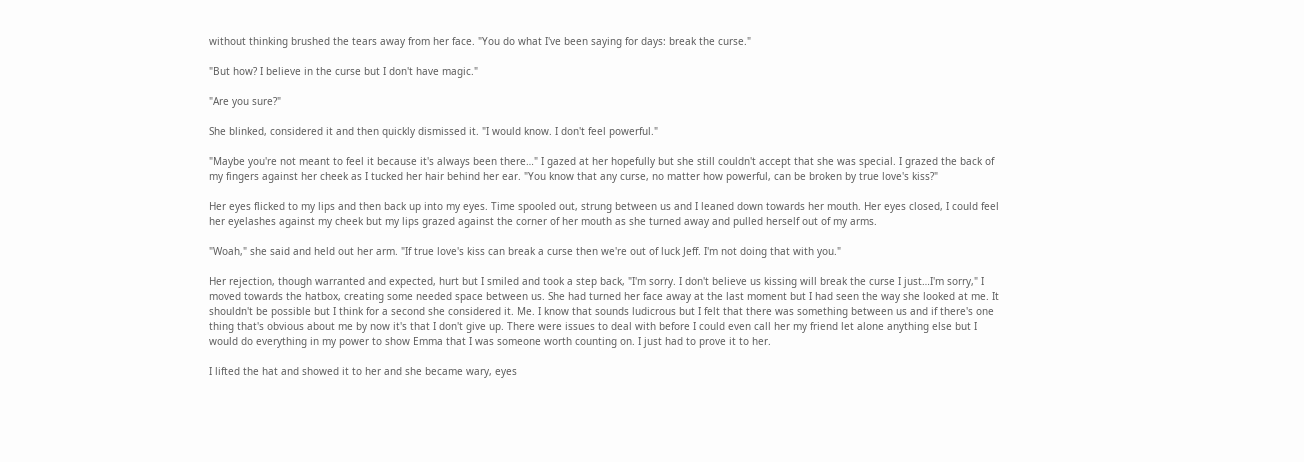without thinking brushed the tears away from her face. "You do what I've been saying for days: break the curse."

"But how? I believe in the curse but I don't have magic."

"Are you sure?"

She blinked, considered it and then quickly dismissed it. "I would know. I don't feel powerful."

"Maybe you're not meant to feel it because it's always been there…" I gazed at her hopefully but she still couldn't accept that she was special. I grazed the back of my fingers against her cheek as I tucked her hair behind her ear. "You know that any curse, no matter how powerful, can be broken by true love's kiss?"

Her eyes flicked to my lips and then back up into my eyes. Time spooled out, strung between us and I leaned down towards her mouth. Her eyes closed, I could feel her eyelashes against my cheek but my lips grazed against the corner of her mouth as she turned away and pulled herself out of my arms.

"Woah," she said and held out her arm. "If true love's kiss can break a curse then we're out of luck Jeff. I'm not doing that with you."

Her rejection, though warranted and expected, hurt but I smiled and took a step back, "I'm sorry. I don't believe us kissing will break the curse I just…I'm sorry," I moved towards the hatbox, creating some needed space between us. She had turned her face away at the last moment but I had seen the way she looked at me. It shouldn't be possible but I think for a second she considered it. Me. I know that sounds ludicrous but I felt that there was something between us and if there's one thing that's obvious about me by now it's that I don't give up. There were issues to deal with before I could even call her my friend let alone anything else but I would do everything in my power to show Emma that I was someone worth counting on. I just had to prove it to her.

I lifted the hat and showed it to her and she became wary, eyes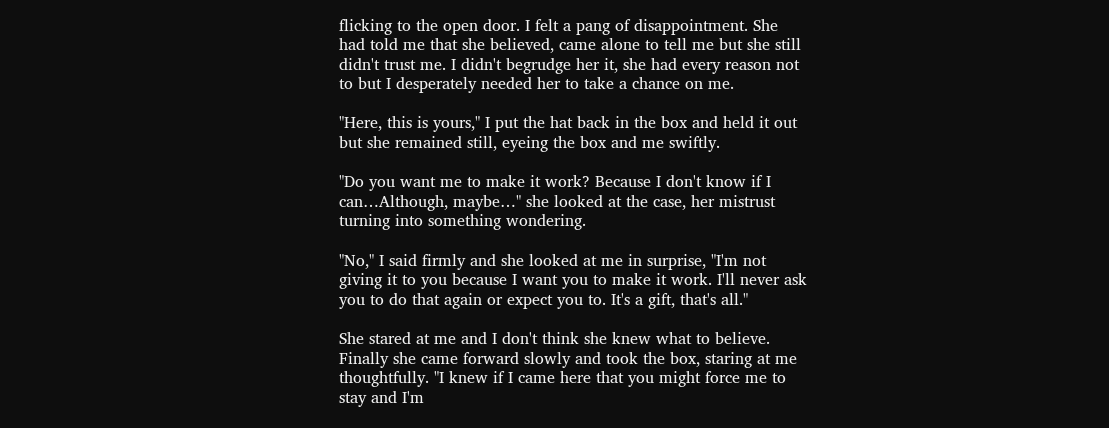flicking to the open door. I felt a pang of disappointment. She had told me that she believed, came alone to tell me but she still didn't trust me. I didn't begrudge her it, she had every reason not to but I desperately needed her to take a chance on me.

"Here, this is yours," I put the hat back in the box and held it out but she remained still, eyeing the box and me swiftly.

"Do you want me to make it work? Because I don't know if I can…Although, maybe…" she looked at the case, her mistrust turning into something wondering.

"No," I said firmly and she looked at me in surprise, "I'm not giving it to you because I want you to make it work. I'll never ask you to do that again or expect you to. It's a gift, that's all."

She stared at me and I don't think she knew what to believe. Finally she came forward slowly and took the box, staring at me thoughtfully. "I knew if I came here that you might force me to stay and I'm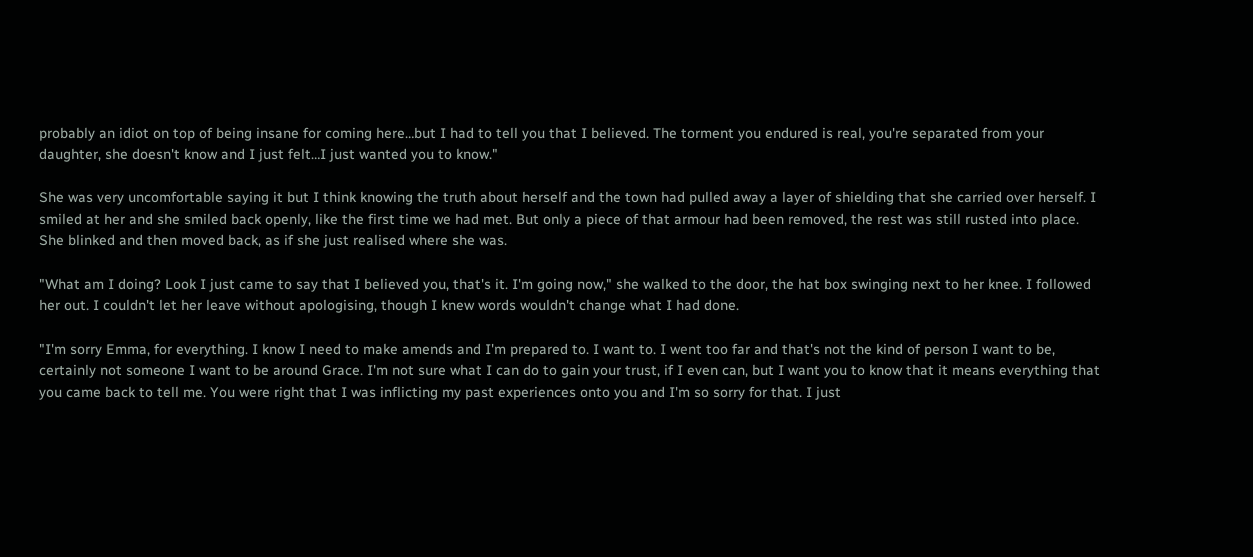probably an idiot on top of being insane for coming here…but I had to tell you that I believed. The torment you endured is real, you're separated from your daughter, she doesn't know and I just felt…I just wanted you to know."

She was very uncomfortable saying it but I think knowing the truth about herself and the town had pulled away a layer of shielding that she carried over herself. I smiled at her and she smiled back openly, like the first time we had met. But only a piece of that armour had been removed, the rest was still rusted into place. She blinked and then moved back, as if she just realised where she was.

"What am I doing? Look I just came to say that I believed you, that's it. I'm going now," she walked to the door, the hat box swinging next to her knee. I followed her out. I couldn't let her leave without apologising, though I knew words wouldn't change what I had done.

"I'm sorry Emma, for everything. I know I need to make amends and I'm prepared to. I want to. I went too far and that's not the kind of person I want to be, certainly not someone I want to be around Grace. I'm not sure what I can do to gain your trust, if I even can, but I want you to know that it means everything that you came back to tell me. You were right that I was inflicting my past experiences onto you and I'm so sorry for that. I just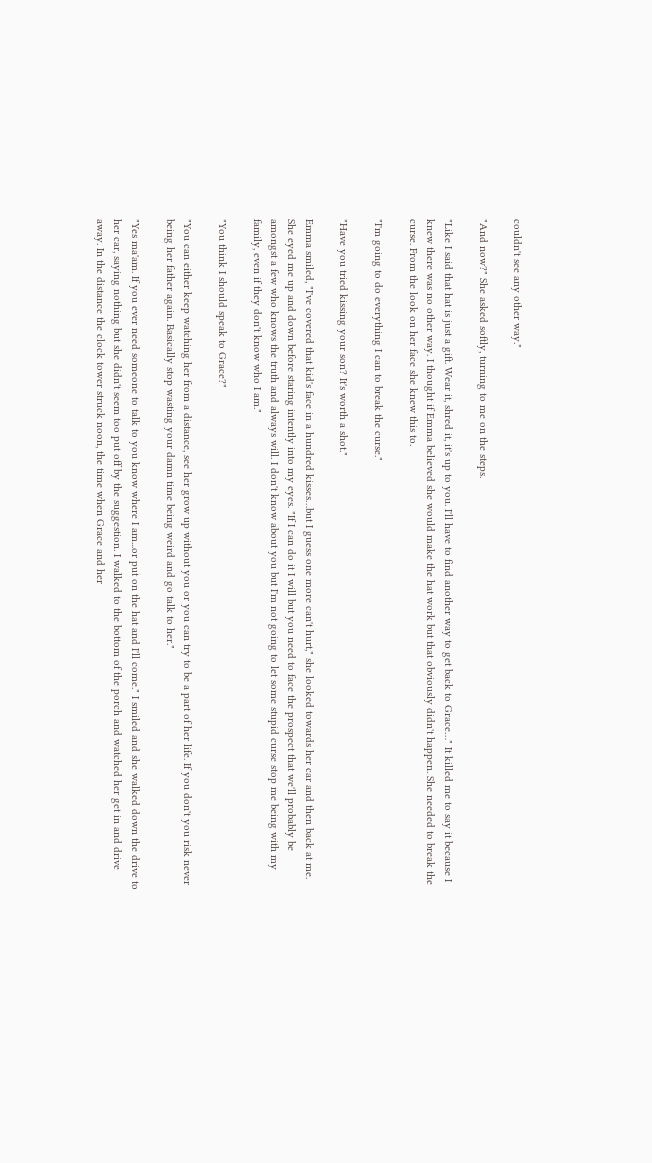couldn't see any other way."

"And now?" She asked softly, turning to me on the steps.

"Like I said that hat is just a gift. Wear it, shred it, it's up to you. I'll have to find another way to get back to Grace…" It killed me to say it because I knew there was no other way. I thought if Emma believed she would make the hat work but that obviously didn't happen. She needed to break the curse. From the look on her face she knew this to.

"I'm going to do everything I can to break the curse."

"Have you tried kissing your son? It's worth a shot."

Emma smiled, "I've covered that kid's face in a hundred kisses…but I guess one more can't hurt," she looked towards her car and then back at me. She eyed me up and down before staring intently into my eyes. "If I can do it I will but you need to face the prospect that we'll probably be amongst a few who knows the truth and always will. I don't know about you but I'm not going to let some stupid curse stop me being with my family, even if they don't know who I am."

"You think I should speak to Grace?"

"You can either keep watching her from a distance, see her grow up without you or you can try to be a part of her life. If you don't you risk never being her father again. Basically stop wasting your damn time being weird and go talk to her."

"Yes ma'am. If you ever need someone to talk to you know where I am...or put on the hat and I'll come." I smiled and she walked down the drive to her car, saying nothing but she didn't seem too put off by the suggestion. I walked to the bottom of the porch and watched her get in and drive away. In the distance the clock tower struck noon, the time when Grace and her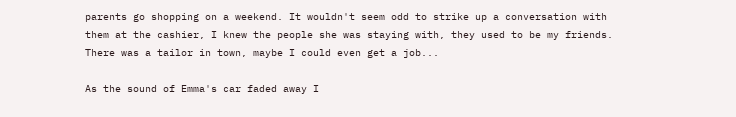parents go shopping on a weekend. It wouldn't seem odd to strike up a conversation with them at the cashier, I knew the people she was staying with, they used to be my friends. There was a tailor in town, maybe I could even get a job...

As the sound of Emma's car faded away I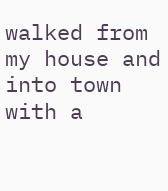walked from my house and into town with a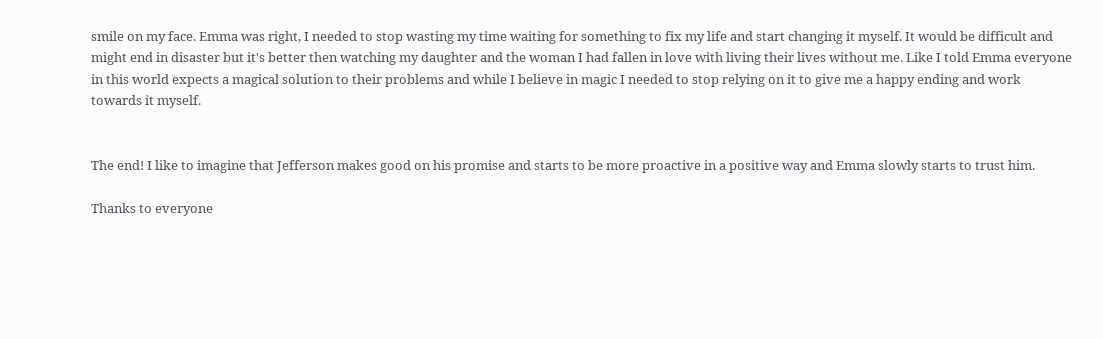smile on my face. Emma was right, I needed to stop wasting my time waiting for something to fix my life and start changing it myself. It would be difficult and might end in disaster but it's better then watching my daughter and the woman I had fallen in love with living their lives without me. Like I told Emma everyone in this world expects a magical solution to their problems and while I believe in magic I needed to stop relying on it to give me a happy ending and work towards it myself.


The end! I like to imagine that Jefferson makes good on his promise and starts to be more proactive in a positive way and Emma slowly starts to trust him.

Thanks to everyone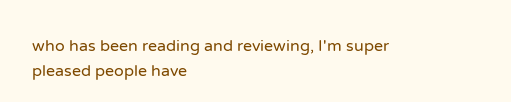who has been reading and reviewing, I'm super pleased people have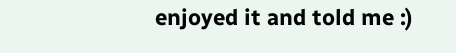enjoyed it and told me :)